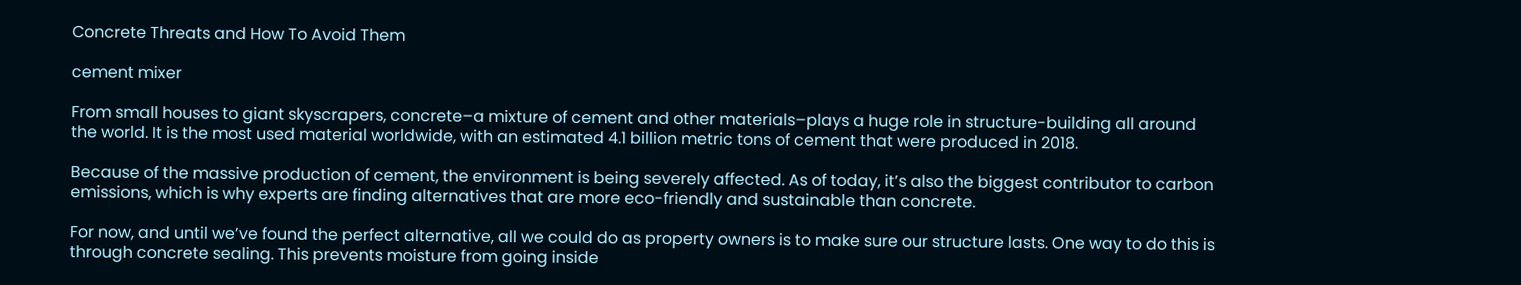Concrete Threats and How To Avoid Them

cement mixer

From small houses to giant skyscrapers, concrete–a mixture of cement and other materials–plays a huge role in structure-building all around the world. It is the most used material worldwide, with an estimated 4.1 billion metric tons of cement that were produced in 2018.

Because of the massive production of cement, the environment is being severely affected. As of today, it’s also the biggest contributor to carbon emissions, which is why experts are finding alternatives that are more eco-friendly and sustainable than concrete.

For now, and until we’ve found the perfect alternative, all we could do as property owners is to make sure our structure lasts. One way to do this is through concrete sealing. This prevents moisture from going inside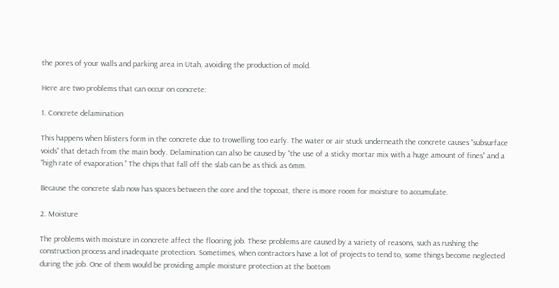the pores of your walls and parking area in Utah, avoiding the production of mold.

Here are two problems that can occur on concrete:

1. Concrete delamination

This happens when blisters form in the concrete due to trowelling too early. The water or air stuck underneath the concrete causes “subsurface voids” that detach from the main body. Delamination can also be caused by “the use of a sticky mortar mix with a huge amount of fines” and a “high rate of evaporation.” The chips that fall off the slab can be as thick as 6mm.

Because the concrete slab now has spaces between the core and the topcoat, there is more room for moisture to accumulate.

2. Moisture

The problems with moisture in concrete affect the flooring job. These problems are caused by a variety of reasons, such as rushing the construction process and inadequate protection. Sometimes, when contractors have a lot of projects to tend to, some things become neglected during the job. One of them would be providing ample moisture protection at the bottom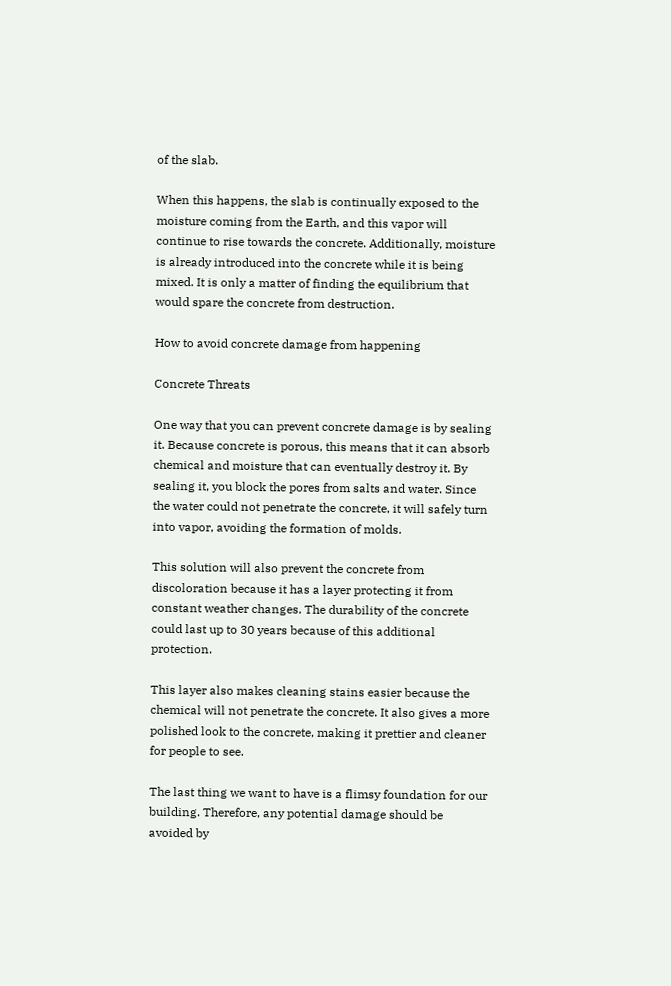of the slab.

When this happens, the slab is continually exposed to the moisture coming from the Earth, and this vapor will continue to rise towards the concrete. Additionally, moisture is already introduced into the concrete while it is being mixed. It is only a matter of finding the equilibrium that would spare the concrete from destruction.

How to avoid concrete damage from happening

Concrete Threats

One way that you can prevent concrete damage is by sealing it. Because concrete is porous, this means that it can absorb chemical and moisture that can eventually destroy it. By sealing it, you block the pores from salts and water. Since the water could not penetrate the concrete, it will safely turn into vapor, avoiding the formation of molds.

This solution will also prevent the concrete from discoloration because it has a layer protecting it from constant weather changes. The durability of the concrete could last up to 30 years because of this additional protection.

This layer also makes cleaning stains easier because the chemical will not penetrate the concrete. It also gives a more polished look to the concrete, making it prettier and cleaner for people to see.

The last thing we want to have is a flimsy foundation for our building. Therefore, any potential damage should be avoided by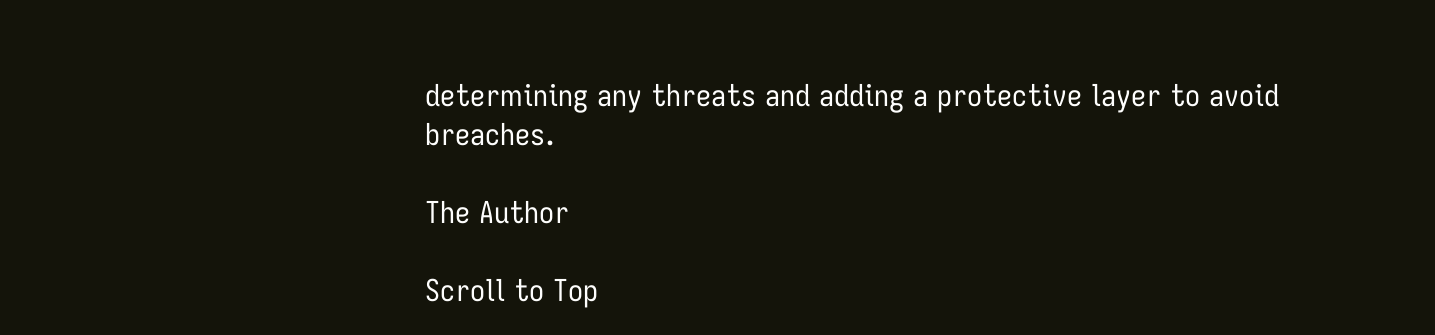determining any threats and adding a protective layer to avoid breaches.

The Author

Scroll to Top